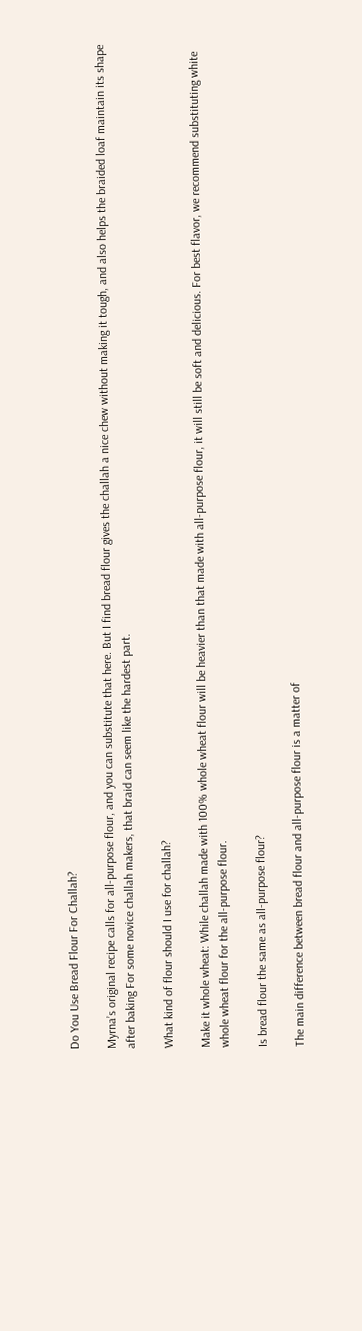Do You Use Bread Flour For Challah?

Myrna’s original recipe calls for all-purpose flour, and you can substitute that here. But I find bread flour gives the challah a nice chew without making it tough, and also helps the braided loaf maintain its shape after baking For some novice challah makers, that braid can seem like the hardest part.

What kind of flour should I use for challah?

Make it whole wheat: While challah made with 100% whole wheat flour will be heavier than that made with all-purpose flour, it will still be soft and delicious. For best flavor, we recommend substituting white whole wheat flour for the all-purpose flour.

Is bread flour the same as all-purpose flour?

The main difference between bread flour and all-purpose flour is a matter of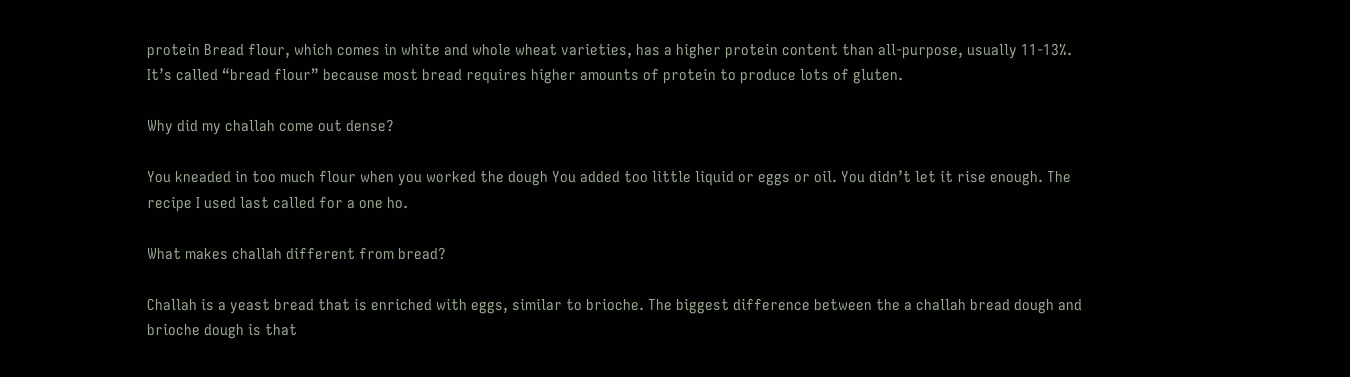protein Bread flour, which comes in white and whole wheat varieties, has a higher protein content than all-purpose, usually 11-13%. It’s called “bread flour” because most bread requires higher amounts of protein to produce lots of gluten.

Why did my challah come out dense?

You kneaded in too much flour when you worked the dough You added too little liquid or eggs or oil. You didn’t let it rise enough. The recipe I used last called for a one ho.

What makes challah different from bread?

Challah is a yeast bread that is enriched with eggs, similar to brioche. The biggest difference between the a challah bread dough and brioche dough is that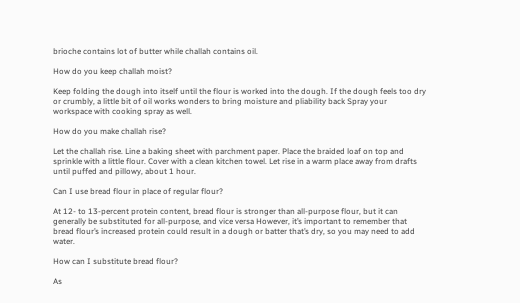brioche contains lot of butter while challah contains oil.

How do you keep challah moist?

Keep folding the dough into itself until the flour is worked into the dough. If the dough feels too dry or crumbly, a little bit of oil works wonders to bring moisture and pliability back Spray your workspace with cooking spray as well.

How do you make challah rise?

Let the challah rise. Line a baking sheet with parchment paper. Place the braided loaf on top and sprinkle with a little flour. Cover with a clean kitchen towel. Let rise in a warm place away from drafts until puffed and pillowy, about 1 hour.

Can I use bread flour in place of regular flour?

At 12- to 13-percent protein content, bread flour is stronger than all-purpose flour, but it can generally be substituted for all-purpose, and vice versa However, it’s important to remember that bread flour’s increased protein could result in a dough or batter that’s dry, so you may need to add water.

How can I substitute bread flour?

As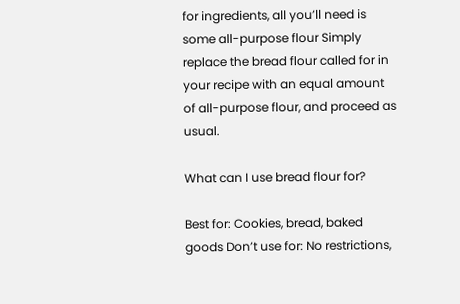for ingredients, all you’ll need is some all-purpose flour Simply replace the bread flour called for in your recipe with an equal amount of all-purpose flour, and proceed as usual.

What can I use bread flour for?

Best for: Cookies, bread, baked goods Don’t use for: No restrictions,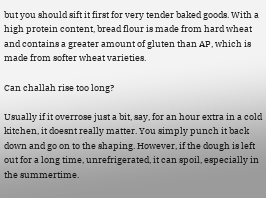but you should sift it first for very tender baked goods. With a high protein content, bread flour is made from hard wheat and contains a greater amount of gluten than AP, which is made from softer wheat varieties.

Can challah rise too long?

Usually if it overrose just a bit, say, for an hour extra in a cold kitchen, it doesnt really matter. You simply punch it back down and go on to the shaping. However, if the dough is left out for a long time, unrefrigerated, it can spoil, especially in the summertime.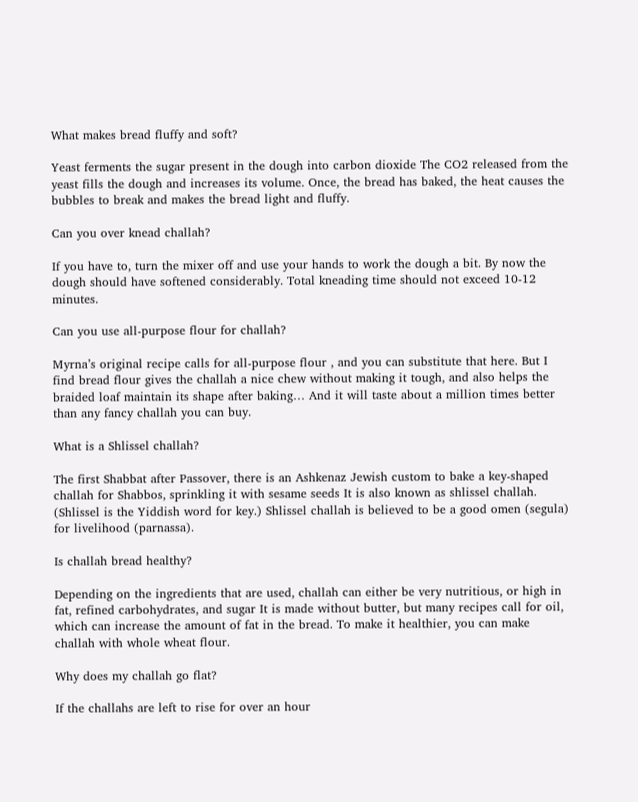What makes bread fluffy and soft?

Yeast ferments the sugar present in the dough into carbon dioxide The CO2 released from the yeast fills the dough and increases its volume. Once, the bread has baked, the heat causes the bubbles to break and makes the bread light and fluffy.

Can you over knead challah?

If you have to, turn the mixer off and use your hands to work the dough a bit. By now the dough should have softened considerably. Total kneading time should not exceed 10-12 minutes.

Can you use all-purpose flour for challah?

Myrna’s original recipe calls for all-purpose flour , and you can substitute that here. But I find bread flour gives the challah a nice chew without making it tough, and also helps the braided loaf maintain its shape after baking… And it will taste about a million times better than any fancy challah you can buy.

What is a Shlissel challah?

The first Shabbat after Passover, there is an Ashkenaz Jewish custom to bake a key-shaped challah for Shabbos, sprinkling it with sesame seeds It is also known as shlissel challah. (Shlissel is the Yiddish word for key.) Shlissel challah is believed to be a good omen (segula) for livelihood (parnassa).

Is challah bread healthy?

Depending on the ingredients that are used, challah can either be very nutritious, or high in fat, refined carbohydrates, and sugar It is made without butter, but many recipes call for oil, which can increase the amount of fat in the bread. To make it healthier, you can make challah with whole wheat flour.

Why does my challah go flat?

If the challahs are left to rise for over an hour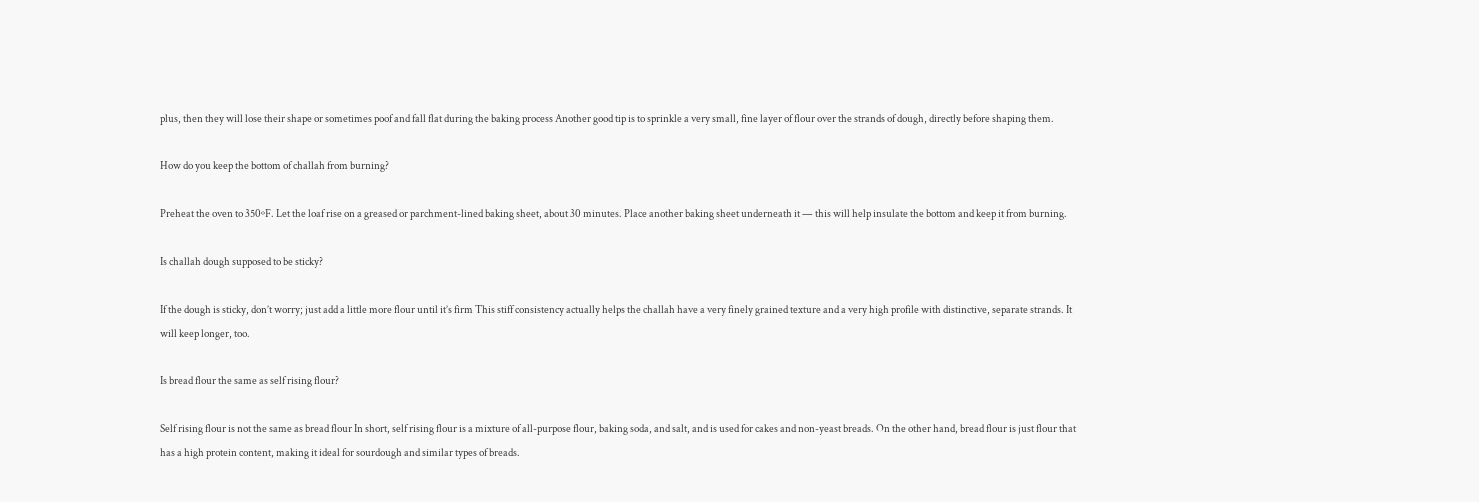plus, then they will lose their shape or sometimes poof and fall flat during the baking process Another good tip is to sprinkle a very small, fine layer of flour over the strands of dough, directly before shaping them.

How do you keep the bottom of challah from burning?

Preheat the oven to 350ºF. Let the loaf rise on a greased or parchment-lined baking sheet, about 30 minutes. Place another baking sheet underneath it — this will help insulate the bottom and keep it from burning.

Is challah dough supposed to be sticky?

If the dough is sticky, don’t worry; just add a little more flour until it’s firm This stiff consistency actually helps the challah have a very finely grained texture and a very high profile with distinctive, separate strands. It will keep longer, too.

Is bread flour the same as self rising flour?

Self rising flour is not the same as bread flour In short, self rising flour is a mixture of all-purpose flour, baking soda, and salt, and is used for cakes and non-yeast breads. On the other hand, bread flour is just flour that has a high protein content, making it ideal for sourdough and similar types of breads.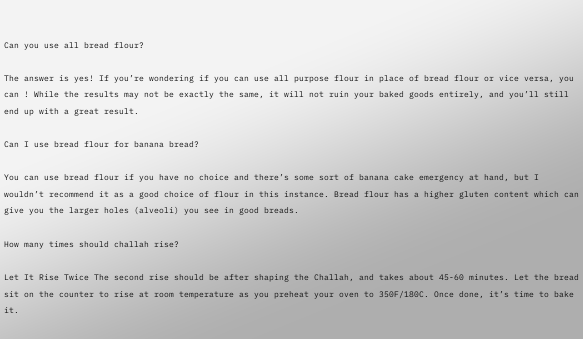Can you use all bread flour?

The answer is yes! If you’re wondering if you can use all purpose flour in place of bread flour or vice versa, you can ! While the results may not be exactly the same, it will not ruin your baked goods entirely, and you’ll still end up with a great result.

Can I use bread flour for banana bread?

You can use bread flour if you have no choice and there’s some sort of banana cake emergency at hand, but I wouldn’t recommend it as a good choice of flour in this instance. Bread flour has a higher gluten content which can give you the larger holes (alveoli) you see in good breads.

How many times should challah rise?

Let It Rise Twice The second rise should be after shaping the Challah, and takes about 45-60 minutes. Let the bread sit on the counter to rise at room temperature as you preheat your oven to 350F/180C. Once done, it’s time to bake it.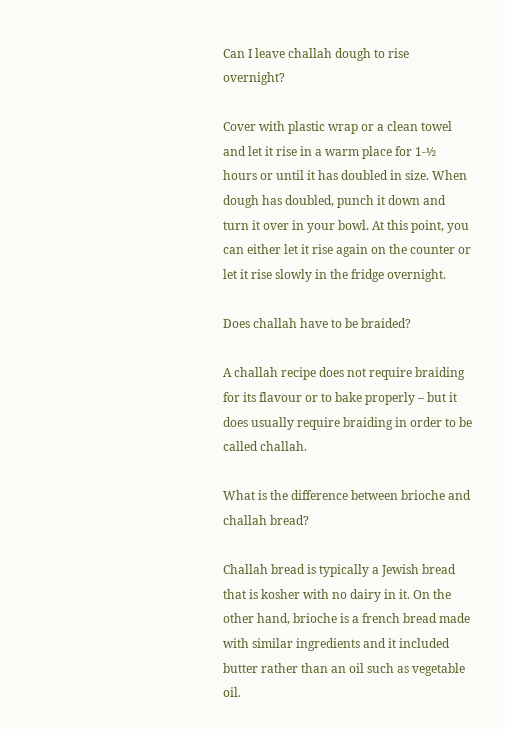Can I leave challah dough to rise overnight?

Cover with plastic wrap or a clean towel and let it rise in a warm place for 1-½ hours or until it has doubled in size. When dough has doubled, punch it down and turn it over in your bowl. At this point, you can either let it rise again on the counter or let it rise slowly in the fridge overnight.

Does challah have to be braided?

A challah recipe does not require braiding for its flavour or to bake properly – but it does usually require braiding in order to be called challah.

What is the difference between brioche and challah bread?

Challah bread is typically a Jewish bread that is kosher with no dairy in it. On the other hand, brioche is a french bread made with similar ingredients and it included butter rather than an oil such as vegetable oil.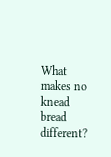What makes no knead bread different?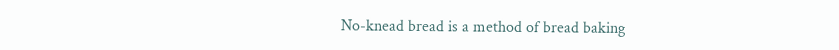No-knead bread is a method of bread baking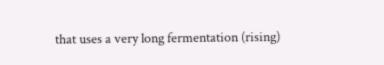that uses a very long fermentation (rising)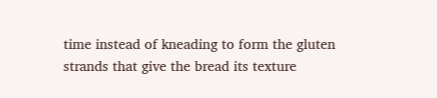time instead of kneading to form the gluten strands that give the bread its texture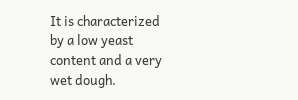It is characterized by a low yeast content and a very wet dough.